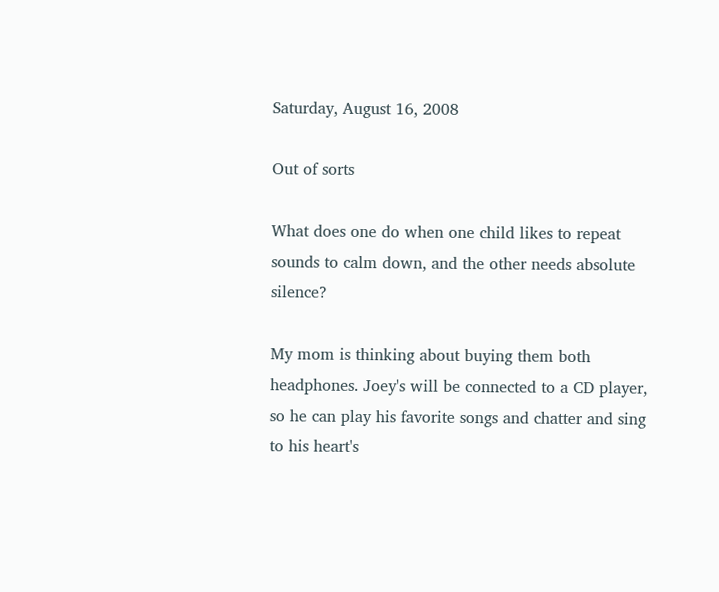Saturday, August 16, 2008

Out of sorts

What does one do when one child likes to repeat sounds to calm down, and the other needs absolute silence?

My mom is thinking about buying them both headphones. Joey's will be connected to a CD player, so he can play his favorite songs and chatter and sing to his heart's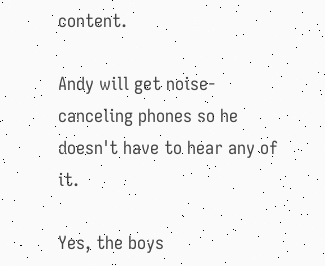content.

Andy will get noise-canceling phones so he doesn't have to hear any of it.

Yes, the boys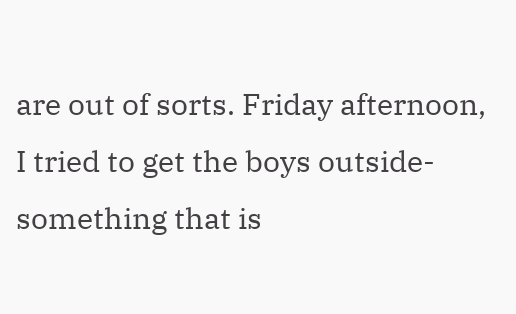are out of sorts. Friday afternoon, I tried to get the boys outside- something that is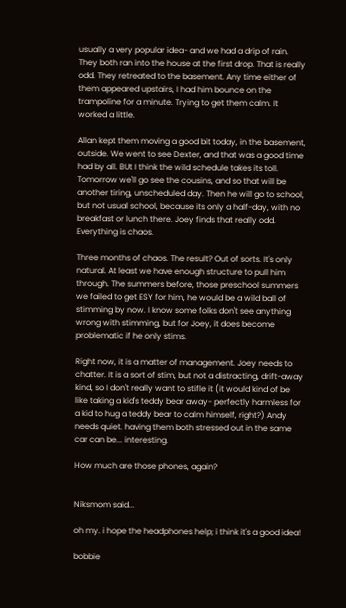usually a very popular idea- and we had a drip of rain. They both ran into the house at the first drop. That is really odd. They retreated to the basement. Any time either of them appeared upstairs, I had him bounce on the trampoline for a minute. Trying to get them calm. It worked a little.

Allan kept them moving a good bit today, in the basement, outside. We went to see Dexter, and that was a good time had by all. BUt I think the wild schedule takes its toll. Tomorrow we'll go see the cousins, and so that will be another tiring, unscheduled day. Then he will go to school, but not usual school, because its only a half-day, with no breakfast or lunch there. Joey finds that really odd. Everything is chaos.

Three months of chaos. The result? Out of sorts. It's only natural. At least we have enough structure to pull him through. The summers before, those preschool summers we failed to get ESY for him, he would be a wild ball of stimming by now. I know some folks don't see anything wrong with stimming, but for Joey, it does become problematic if he only stims.

Right now, it is a matter of management. Joey needs to chatter. It is a sort of stim, but not a distracting, drift-away kind, so I don't really want to stifle it (it would kind of be like taking a kid's teddy bear away- perfectly harmless for a kid to hug a teddy bear to calm himself, right?) Andy needs quiet. having them both stressed out in the same car can be... interesting.

How much are those phones, again?


Niksmom said...

oh my. i hope the headphones help; i think it's a good idea!

bobbie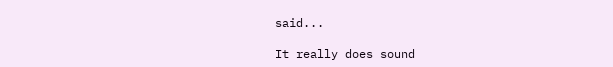said...

It really does sound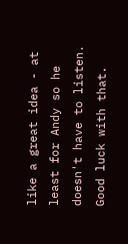like a great idea - at least for Andy so he doesn't have to listen.
Good luck with that.